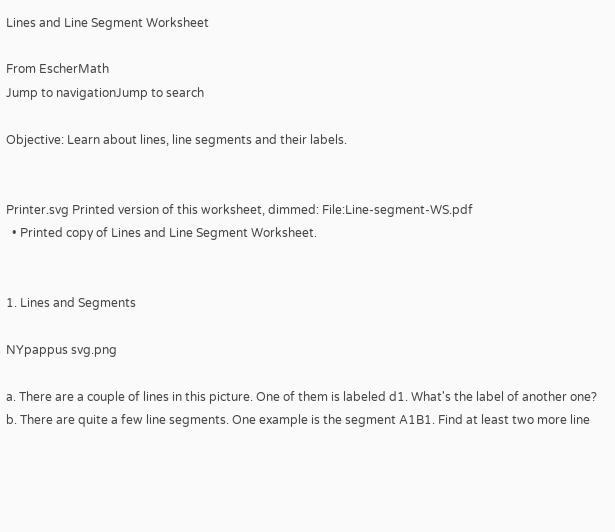Lines and Line Segment Worksheet

From EscherMath
Jump to navigationJump to search

Objective: Learn about lines, line segments and their labels.


Printer.svg Printed version of this worksheet, dimmed: File:Line-segment-WS.pdf
  • Printed copy of Lines and Line Segment Worksheet.


1. Lines and Segments

NYpappus svg.png

a. There are a couple of lines in this picture. One of them is labeled d1. What's the label of another one?
b. There are quite a few line segments. One example is the segment A1B1. Find at least two more line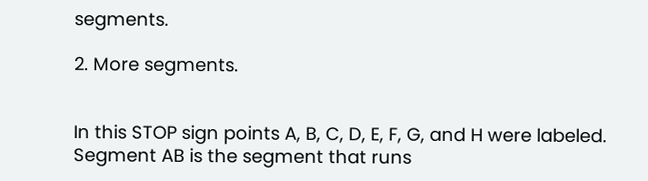segments.

2. More segments.


In this STOP sign points A, B, C, D, E, F, G, and H were labeled.
Segment AB is the segment that runs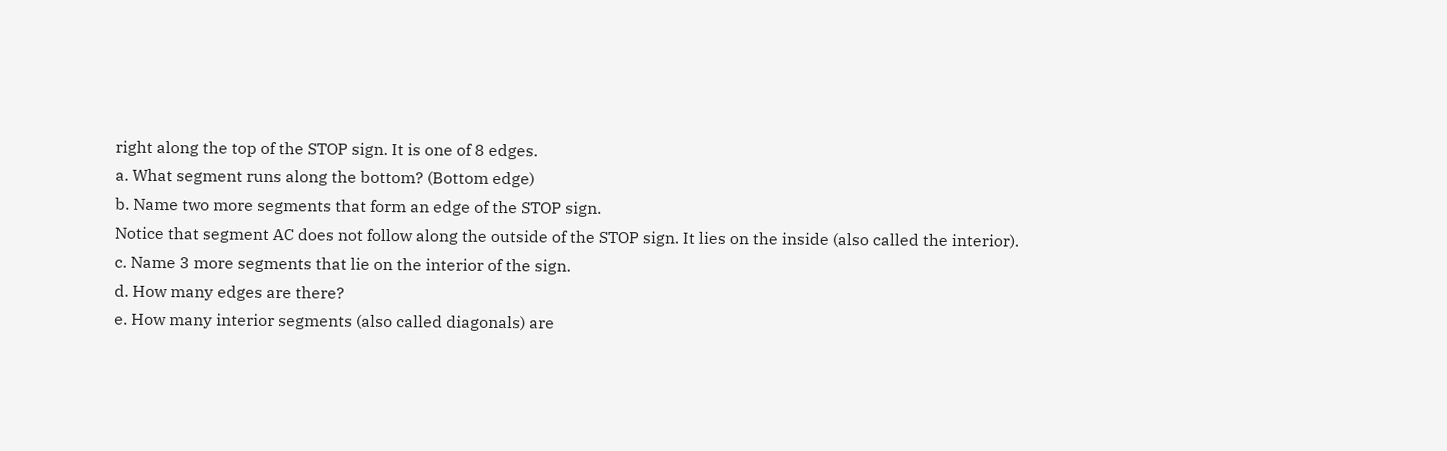right along the top of the STOP sign. It is one of 8 edges.
a. What segment runs along the bottom? (Bottom edge)
b. Name two more segments that form an edge of the STOP sign.
Notice that segment AC does not follow along the outside of the STOP sign. It lies on the inside (also called the interior).
c. Name 3 more segments that lie on the interior of the sign.
d. How many edges are there?
e. How many interior segments (also called diagonals) are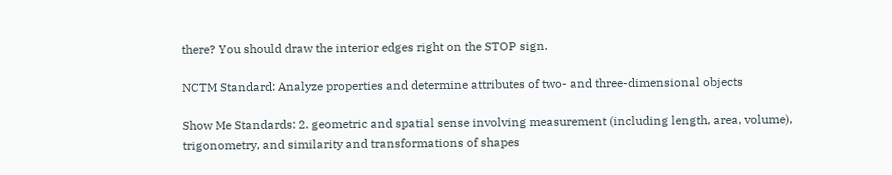there? You should draw the interior edges right on the STOP sign.

NCTM Standard: Analyze properties and determine attributes of two- and three-dimensional objects

Show Me Standards: 2. geometric and spatial sense involving measurement (including length, area, volume), trigonometry, and similarity and transformations of shapes